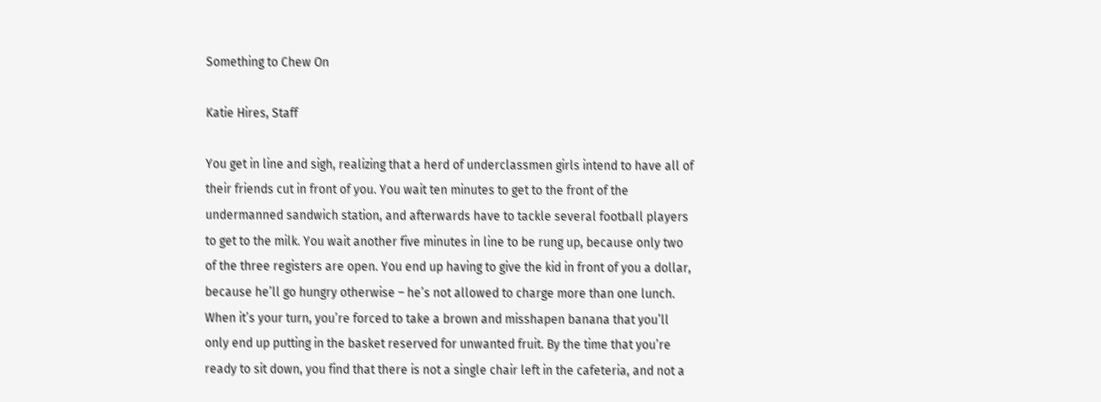Something to Chew On

Katie Hires, Staff

You get in line and sigh, realizing that a herd of underclassmen girls intend to have all of their friends cut in front of you. You wait ten minutes to get to the front of the undermanned sandwich station, and afterwards have to tackle several football players to get to the milk. You wait another five minutes in line to be rung up, because only two of the three registers are open. You end up having to give the kid in front of you a dollar, because he’ll go hungry otherwise – he’s not allowed to charge more than one lunch. When it’s your turn, you’re forced to take a brown and misshapen banana that you’ll only end up putting in the basket reserved for unwanted fruit. By the time that you’re ready to sit down, you find that there is not a single chair left in the cafeteria, and not a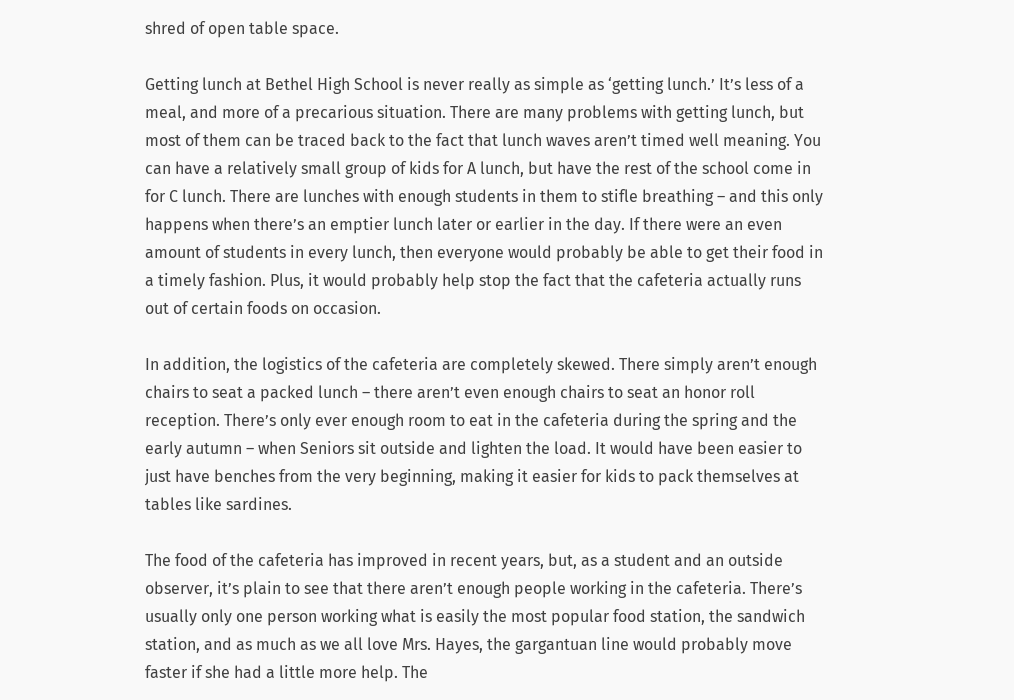shred of open table space.

Getting lunch at Bethel High School is never really as simple as ‘getting lunch.’ It’s less of a meal, and more of a precarious situation. There are many problems with getting lunch, but most of them can be traced back to the fact that lunch waves aren’t timed well meaning. You can have a relatively small group of kids for A lunch, but have the rest of the school come in for C lunch. There are lunches with enough students in them to stifle breathing – and this only happens when there’s an emptier lunch later or earlier in the day. If there were an even amount of students in every lunch, then everyone would probably be able to get their food in a timely fashion. Plus, it would probably help stop the fact that the cafeteria actually runs out of certain foods on occasion.

In addition, the logistics of the cafeteria are completely skewed. There simply aren’t enough chairs to seat a packed lunch – there aren’t even enough chairs to seat an honor roll reception. There’s only ever enough room to eat in the cafeteria during the spring and the early autumn – when Seniors sit outside and lighten the load. It would have been easier to just have benches from the very beginning, making it easier for kids to pack themselves at tables like sardines.

The food of the cafeteria has improved in recent years, but, as a student and an outside observer, it’s plain to see that there aren’t enough people working in the cafeteria. There’s usually only one person working what is easily the most popular food station, the sandwich station, and as much as we all love Mrs. Hayes, the gargantuan line would probably move faster if she had a little more help. The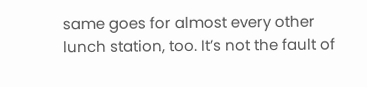same goes for almost every other lunch station, too. It’s not the fault of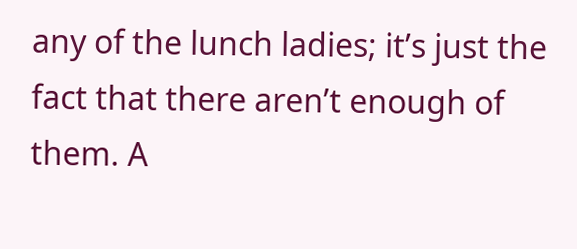any of the lunch ladies; it’s just the fact that there aren’t enough of them. A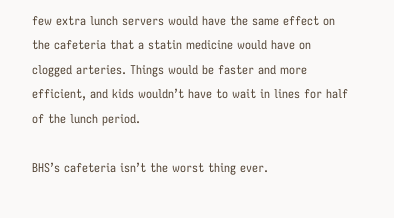few extra lunch servers would have the same effect on the cafeteria that a statin medicine would have on clogged arteries. Things would be faster and more efficient, and kids wouldn’t have to wait in lines for half of the lunch period.

BHS’s cafeteria isn’t the worst thing ever.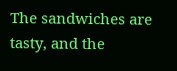The sandwiches are tasty, and the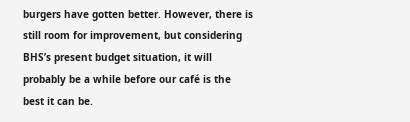burgers have gotten better. However, there is still room for improvement, but considering BHS’s present budget situation, it will probably be a while before our café is the best it can be.